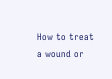How to treat a wound or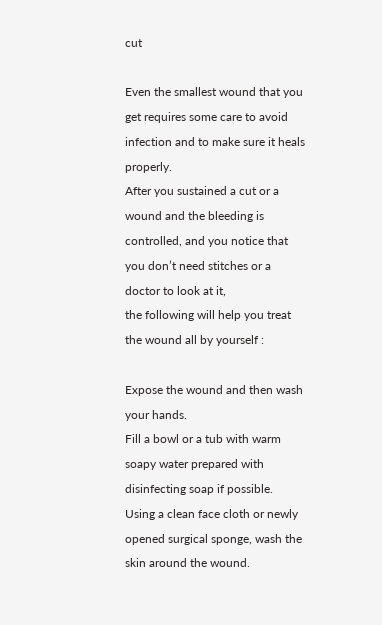cut

Even the smallest wound that you get requires some care to avoid infection and to make sure it heals properly.
After you sustained a cut or a wound and the bleeding is controlled, and you notice that you don’t need stitches or a doctor to look at it,
the following will help you treat the wound all by yourself :

Expose the wound and then wash your hands.
Fill a bowl or a tub with warm soapy water prepared with disinfecting soap if possible.
Using a clean face cloth or newly opened surgical sponge, wash the skin around the wound.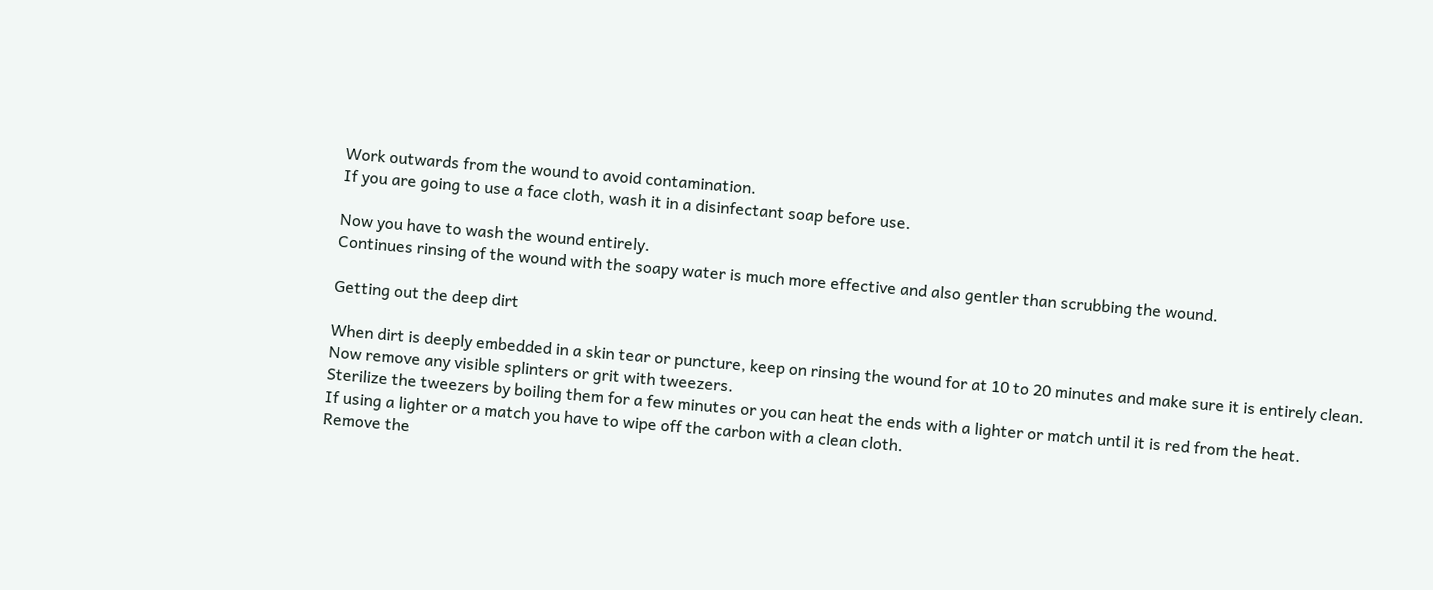Work outwards from the wound to avoid contamination.
If you are going to use a face cloth, wash it in a disinfectant soap before use.

Now you have to wash the wound entirely.
Continues rinsing of the wound with the soapy water is much more effective and also gentler than scrubbing the wound.

Getting out the deep dirt

When dirt is deeply embedded in a skin tear or puncture, keep on rinsing the wound for at 10 to 20 minutes and make sure it is entirely clean.
Now remove any visible splinters or grit with tweezers.
Sterilize the tweezers by boiling them for a few minutes or you can heat the ends with a lighter or match until it is red from the heat.
If using a lighter or a match you have to wipe off the carbon with a clean cloth.
Remove the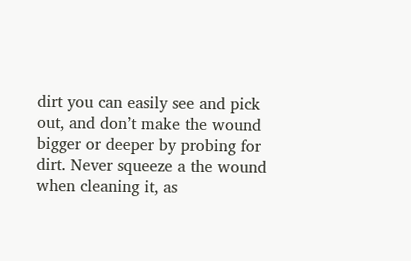dirt you can easily see and pick out, and don’t make the wound bigger or deeper by probing for dirt. Never squeeze a the wound when cleaning it, as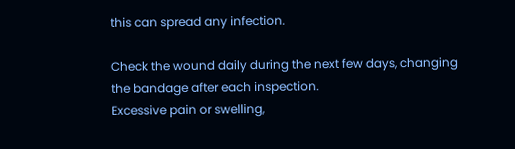this can spread any infection.

Check the wound daily during the next few days, changing the bandage after each inspection.
Excessive pain or swelling,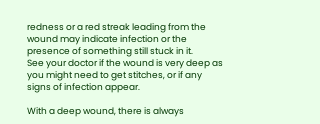redness or a red streak leading from the wound may indicate infection or the presence of something still stuck in it.
See your doctor if the wound is very deep as you might need to get stitches, or if any signs of infection appear.

With a deep wound, there is always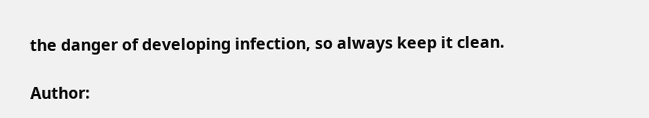the danger of developing infection, so always keep it clean.

Author: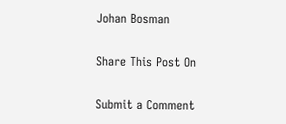Johan Bosman

Share This Post On

Submit a Comment